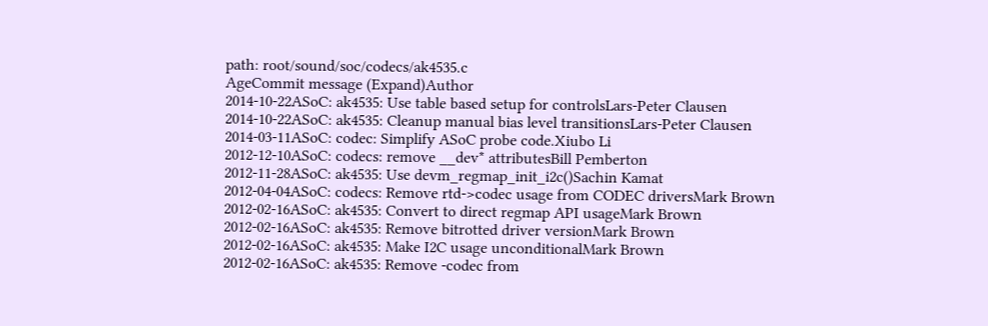path: root/sound/soc/codecs/ak4535.c
AgeCommit message (Expand)Author
2014-10-22ASoC: ak4535: Use table based setup for controlsLars-Peter Clausen
2014-10-22ASoC: ak4535: Cleanup manual bias level transitionsLars-Peter Clausen
2014-03-11ASoC: codec: Simplify ASoC probe code.Xiubo Li
2012-12-10ASoC: codecs: remove __dev* attributesBill Pemberton
2012-11-28ASoC: ak4535: Use devm_regmap_init_i2c()Sachin Kamat
2012-04-04ASoC: codecs: Remove rtd->codec usage from CODEC driversMark Brown
2012-02-16ASoC: ak4535: Convert to direct regmap API usageMark Brown
2012-02-16ASoC: ak4535: Remove bitrotted driver versionMark Brown
2012-02-16ASoC: ak4535: Make I2C usage unconditionalMark Brown
2012-02-16ASoC: ak4535: Remove -codec from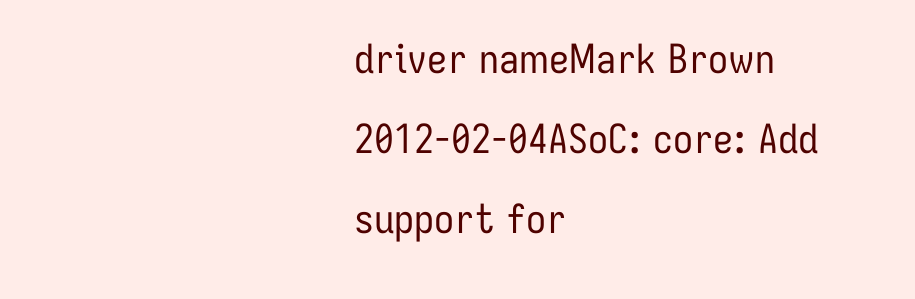driver nameMark Brown
2012-02-04ASoC: core: Add support for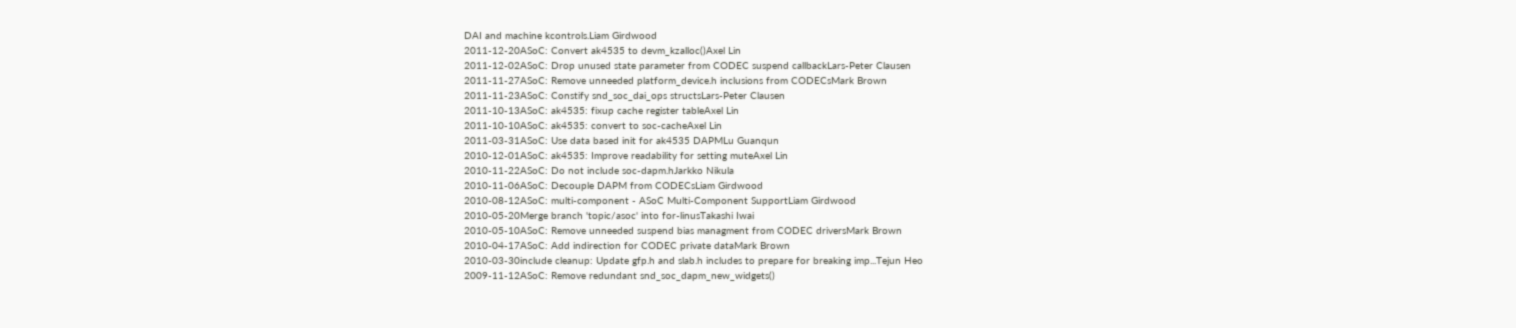DAI and machine kcontrols.Liam Girdwood
2011-12-20ASoC: Convert ak4535 to devm_kzalloc()Axel Lin
2011-12-02ASoC: Drop unused state parameter from CODEC suspend callbackLars-Peter Clausen
2011-11-27ASoC: Remove unneeded platform_device.h inclusions from CODECsMark Brown
2011-11-23ASoC: Constify snd_soc_dai_ops structsLars-Peter Clausen
2011-10-13ASoC: ak4535: fixup cache register tableAxel Lin
2011-10-10ASoC: ak4535: convert to soc-cacheAxel Lin
2011-03-31ASoC: Use data based init for ak4535 DAPMLu Guanqun
2010-12-01ASoC: ak4535: Improve readability for setting muteAxel Lin
2010-11-22ASoC: Do not include soc-dapm.hJarkko Nikula
2010-11-06ASoC: Decouple DAPM from CODECsLiam Girdwood
2010-08-12ASoC: multi-component - ASoC Multi-Component SupportLiam Girdwood
2010-05-20Merge branch 'topic/asoc' into for-linusTakashi Iwai
2010-05-10ASoC: Remove unneeded suspend bias managment from CODEC driversMark Brown
2010-04-17ASoC: Add indirection for CODEC private dataMark Brown
2010-03-30include cleanup: Update gfp.h and slab.h includes to prepare for breaking imp...Tejun Heo
2009-11-12ASoC: Remove redundant snd_soc_dapm_new_widgets()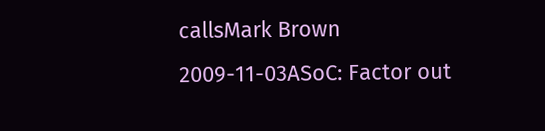callsMark Brown
2009-11-03ASoC: Factor out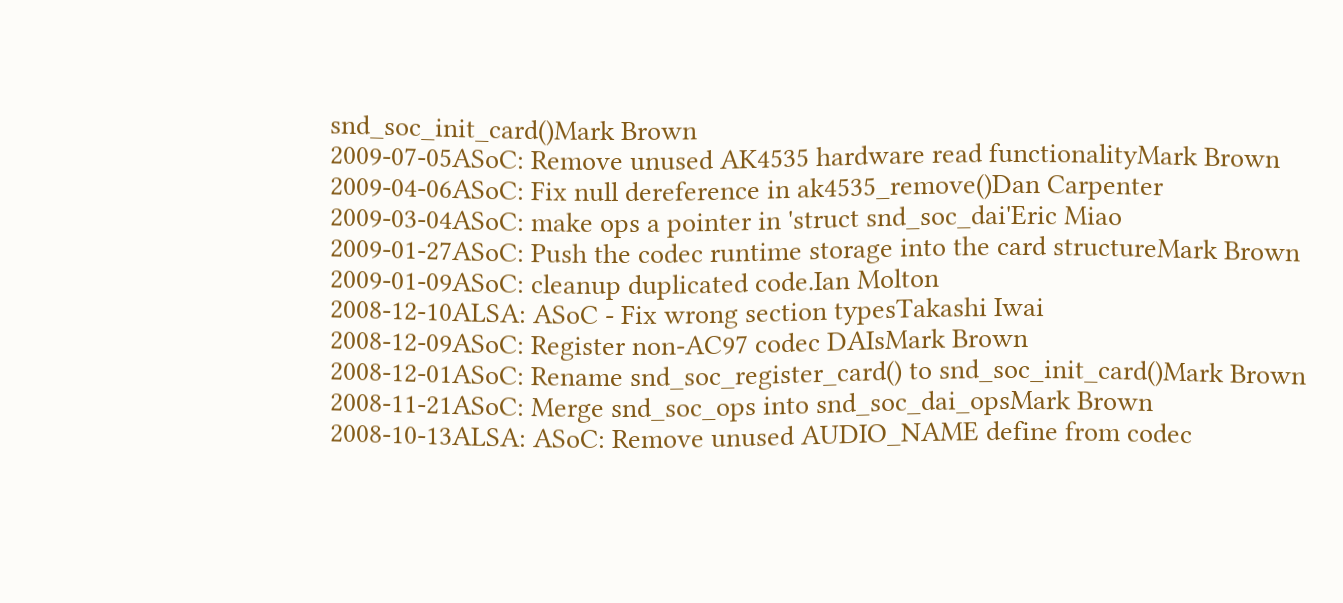snd_soc_init_card()Mark Brown
2009-07-05ASoC: Remove unused AK4535 hardware read functionalityMark Brown
2009-04-06ASoC: Fix null dereference in ak4535_remove()Dan Carpenter
2009-03-04ASoC: make ops a pointer in 'struct snd_soc_dai'Eric Miao
2009-01-27ASoC: Push the codec runtime storage into the card structureMark Brown
2009-01-09ASoC: cleanup duplicated code.Ian Molton
2008-12-10ALSA: ASoC - Fix wrong section typesTakashi Iwai
2008-12-09ASoC: Register non-AC97 codec DAIsMark Brown
2008-12-01ASoC: Rename snd_soc_register_card() to snd_soc_init_card()Mark Brown
2008-11-21ASoC: Merge snd_soc_ops into snd_soc_dai_opsMark Brown
2008-10-13ALSA: ASoC: Remove unused AUDIO_NAME define from codec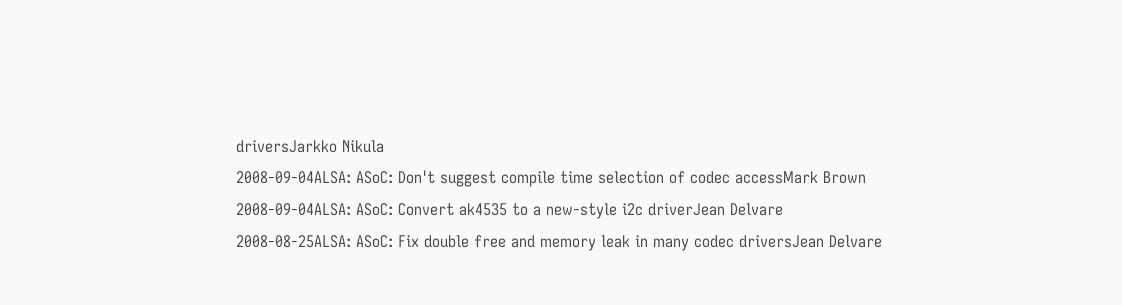driversJarkko Nikula
2008-09-04ALSA: ASoC: Don't suggest compile time selection of codec accessMark Brown
2008-09-04ALSA: ASoC: Convert ak4535 to a new-style i2c driverJean Delvare
2008-08-25ALSA: ASoC: Fix double free and memory leak in many codec driversJean Delvare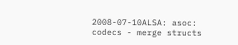2008-07-10ALSA: asoc: codecs - merge structs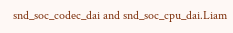snd_soc_codec_dai and snd_soc_cpu_dai.Liam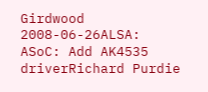Girdwood
2008-06-26ALSA: ASoC: Add AK4535 driverRichard Purdie